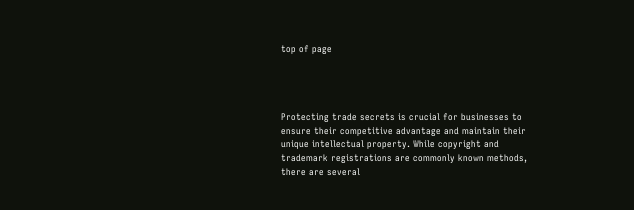top of page




Protecting trade secrets is crucial for businesses to ensure their competitive advantage and maintain their unique intellectual property. While copyright and trademark registrations are commonly known methods, there are several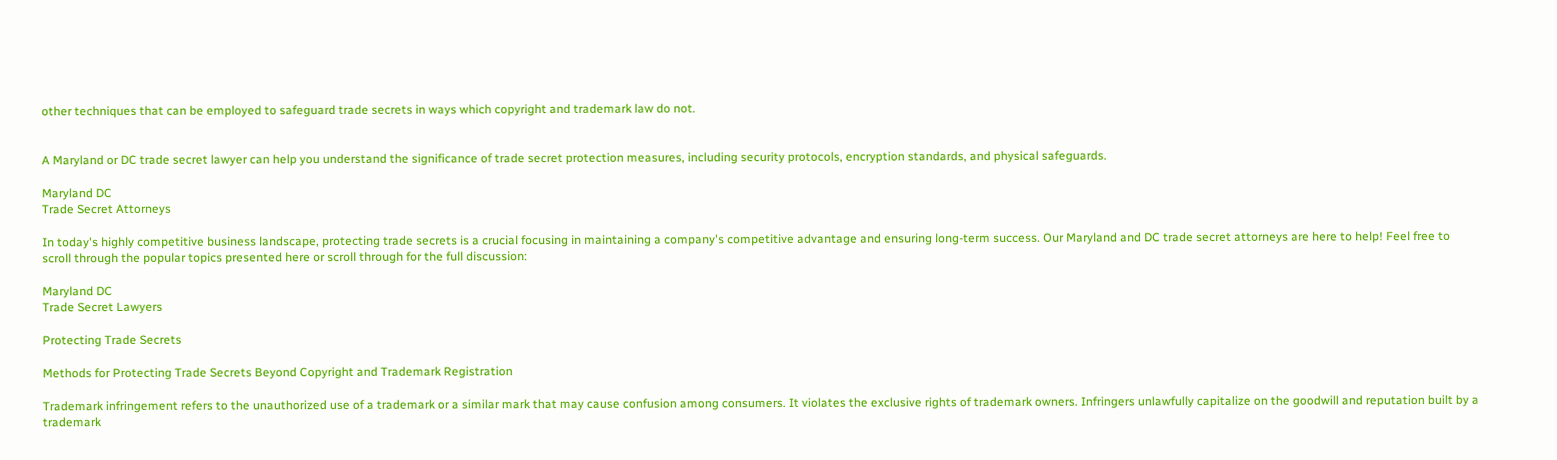other techniques that can be employed to safeguard trade secrets in ways which copyright and trademark law do not.


A Maryland or DC trade secret lawyer can help you understand the significance of trade secret protection measures, including security protocols, encryption standards, and physical safeguards.

Maryland DC
Trade Secret Attorneys

In today's highly competitive business landscape, protecting trade secrets is a crucial focusing in maintaining a company's competitive advantage and ensuring long-term success. Our Maryland and DC trade secret attorneys are here to help! Feel free to scroll through the popular topics presented here or scroll through for the full discussion:

Maryland DC
Trade Secret Lawyers

Protecting Trade Secrets

Methods for Protecting Trade Secrets Beyond Copyright and Trademark Registration

Trademark infringement refers to the unauthorized use of a trademark or a similar mark that may cause confusion among consumers. It violates the exclusive rights of trademark owners. Infringers unlawfully capitalize on the goodwill and reputation built by a trademark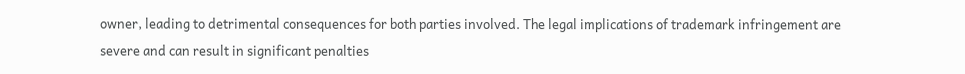owner, leading to detrimental consequences for both parties involved. The legal implications of trademark infringement are severe and can result in significant penalties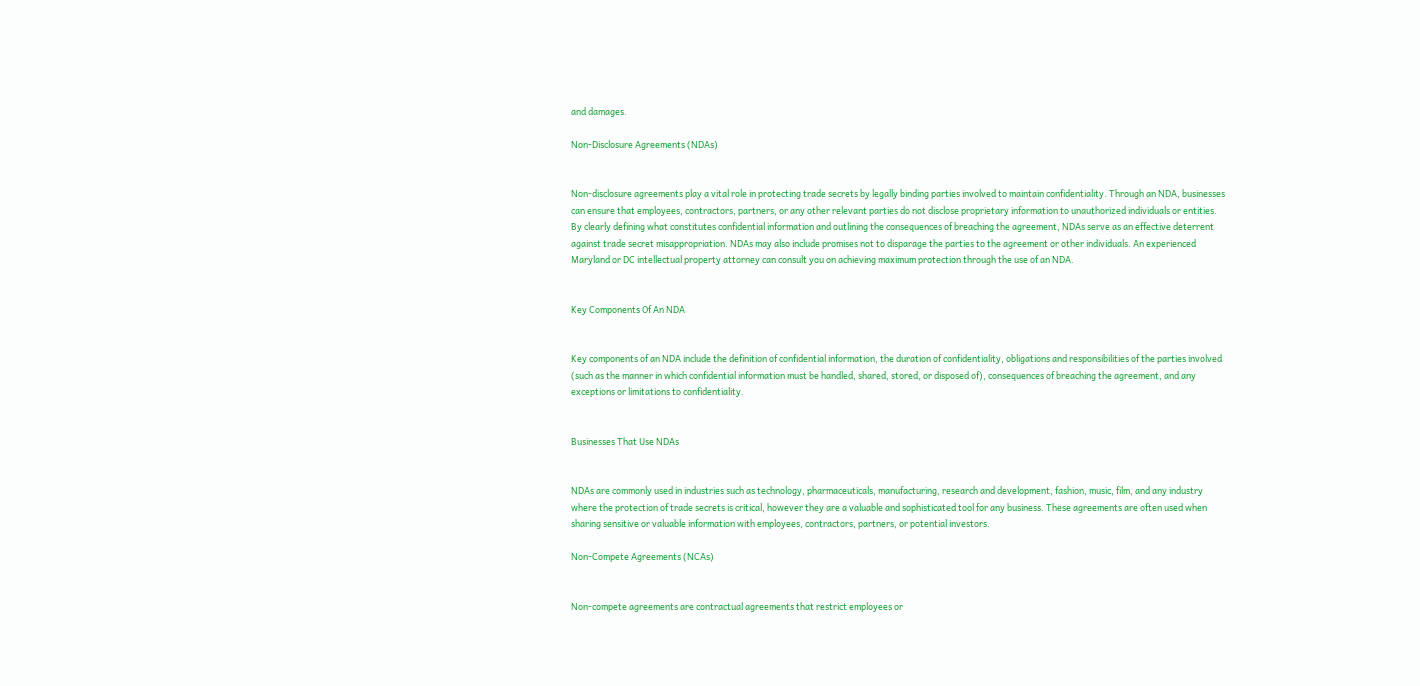and damages.

Non-Disclosure Agreements (NDAs)


Non-disclosure agreements play a vital role in protecting trade secrets by legally binding parties involved to maintain confidentiality. Through an NDA, businesses can ensure that employees, contractors, partners, or any other relevant parties do not disclose proprietary information to unauthorized individuals or entities. By clearly defining what constitutes confidential information and outlining the consequences of breaching the agreement, NDAs serve as an effective deterrent against trade secret misappropriation. NDAs may also include promises not to disparage the parties to the agreement or other individuals. An experienced Maryland or DC intellectual property attorney can consult you on achieving maximum protection through the use of an NDA.


Key Components Of An NDA


Key components of an NDA include the definition of confidential information, the duration of confidentiality, obligations and responsibilities of the parties involved (such as the manner in which confidential information must be handled, shared, stored, or disposed of), consequences of breaching the agreement, and any exceptions or limitations to confidentiality.


Businesses That Use NDAs


NDAs are commonly used in industries such as technology, pharmaceuticals, manufacturing, research and development, fashion, music, film, and any industry where the protection of trade secrets is critical, however they are a valuable and sophisticated tool for any business. These agreements are often used when sharing sensitive or valuable information with employees, contractors, partners, or potential investors.

Non-Compete Agreements (NCAs)


Non-compete agreements are contractual agreements that restrict employees or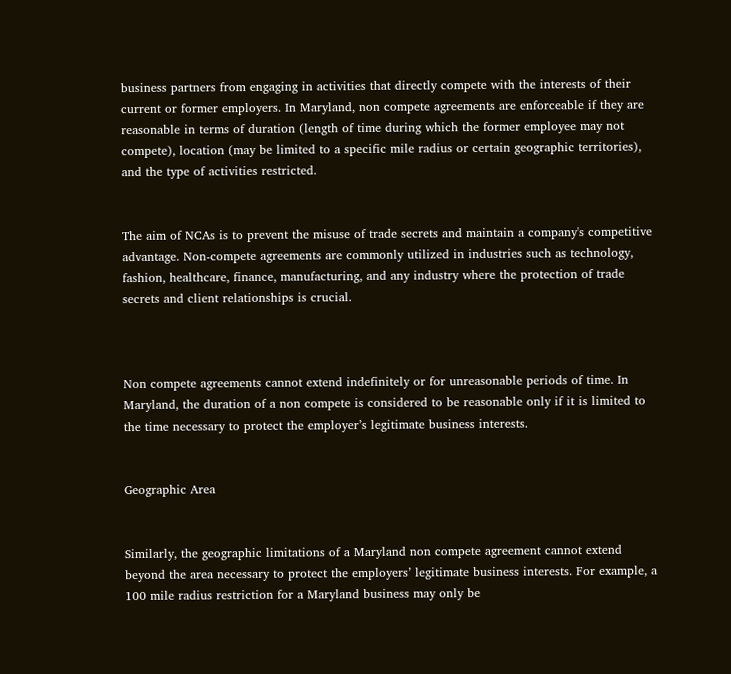business partners from engaging in activities that directly compete with the interests of their current or former employers. In Maryland, non compete agreements are enforceable if they are reasonable in terms of duration (length of time during which the former employee may not compete), location (may be limited to a specific mile radius or certain geographic territories), and the type of activities restricted.


The aim of NCAs is to prevent the misuse of trade secrets and maintain a company's competitive advantage. Non-compete agreements are commonly utilized in industries such as technology, fashion, healthcare, finance, manufacturing, and any industry where the protection of trade secrets and client relationships is crucial.



Non compete agreements cannot extend indefinitely or for unreasonable periods of time. In Maryland, the duration of a non compete is considered to be reasonable only if it is limited to the time necessary to protect the employer’s legitimate business interests.


Geographic Area


Similarly, the geographic limitations of a Maryland non compete agreement cannot extend beyond the area necessary to protect the employers’ legitimate business interests. For example, a 100 mile radius restriction for a Maryland business may only be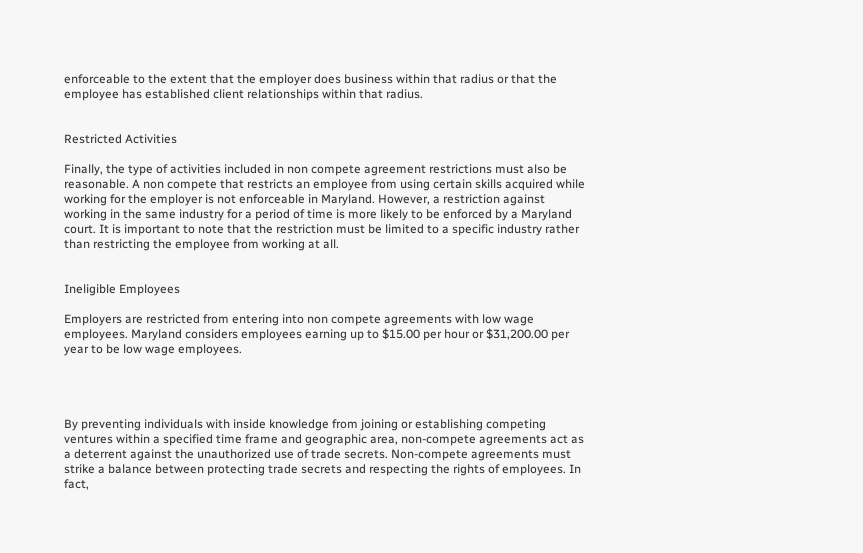enforceable to the extent that the employer does business within that radius or that the employee has established client relationships within that radius.


Restricted Activities

Finally, the type of activities included in non compete agreement restrictions must also be reasonable. A non compete that restricts an employee from using certain skills acquired while working for the employer is not enforceable in Maryland. However, a restriction against working in the same industry for a period of time is more likely to be enforced by a Maryland court. It is important to note that the restriction must be limited to a specific industry rather than restricting the employee from working at all.


Ineligible Employees

Employers are restricted from entering into non compete agreements with low wage employees. Maryland considers employees earning up to $15.00 per hour or $31,200.00 per year to be low wage employees.




By preventing individuals with inside knowledge from joining or establishing competing ventures within a specified time frame and geographic area, non-compete agreements act as a deterrent against the unauthorized use of trade secrets. Non-compete agreements must strike a balance between protecting trade secrets and respecting the rights of employees. In fact,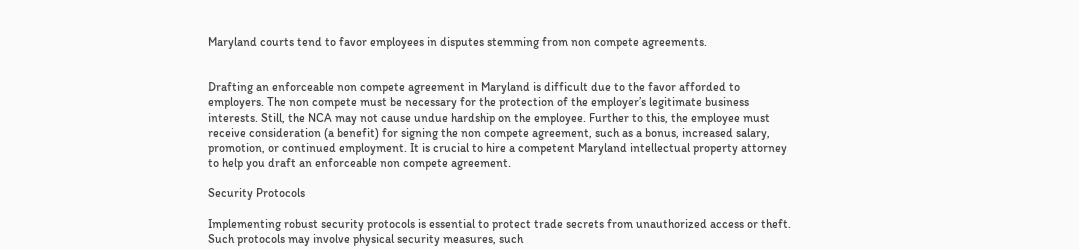Maryland courts tend to favor employees in disputes stemming from non compete agreements.


Drafting an enforceable non compete agreement in Maryland is difficult due to the favor afforded to employers. The non compete must be necessary for the protection of the employer’s legitimate business interests. Still, the NCA may not cause undue hardship on the employee. Further to this, the employee must receive consideration (a benefit) for signing the non compete agreement, such as a bonus, increased salary, promotion, or continued employment. It is crucial to hire a competent Maryland intellectual property attorney to help you draft an enforceable non compete agreement.

Security Protocols

Implementing robust security protocols is essential to protect trade secrets from unauthorized access or theft. Such protocols may involve physical security measures, such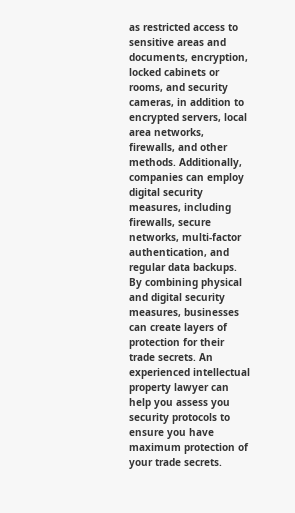as restricted access to sensitive areas and documents, encryption, locked cabinets or rooms, and security cameras, in addition to encrypted servers, local area networks, firewalls, and other methods. Additionally, companies can employ digital security measures, including firewalls, secure networks, multi-factor authentication, and regular data backups. By combining physical and digital security measures, businesses can create layers of protection for their trade secrets. An experienced intellectual property lawyer can help you assess you security protocols to ensure you have maximum protection of your trade secrets.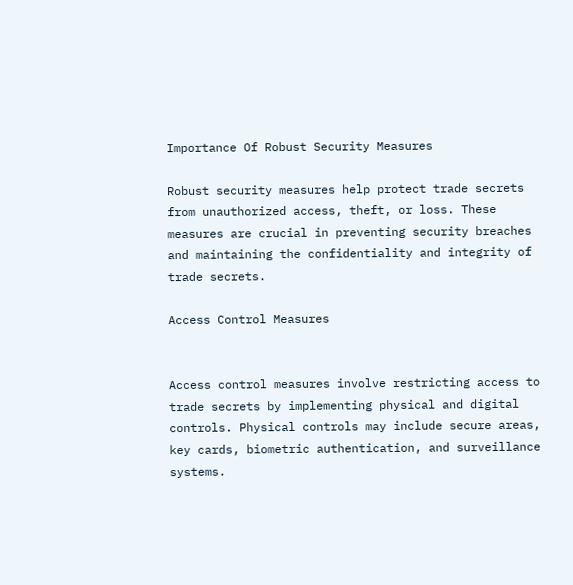Importance Of Robust Security Measures

Robust security measures help protect trade secrets from unauthorized access, theft, or loss. These measures are crucial in preventing security breaches and maintaining the confidentiality and integrity of trade secrets.

Access Control Measures


Access control measures involve restricting access to trade secrets by implementing physical and digital controls. Physical controls may include secure areas, key cards, biometric authentication, and surveillance systems.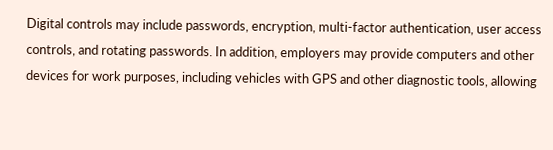Digital controls may include passwords, encryption, multi-factor authentication, user access controls, and rotating passwords. In addition, employers may provide computers and other devices for work purposes, including vehicles with GPS and other diagnostic tools, allowing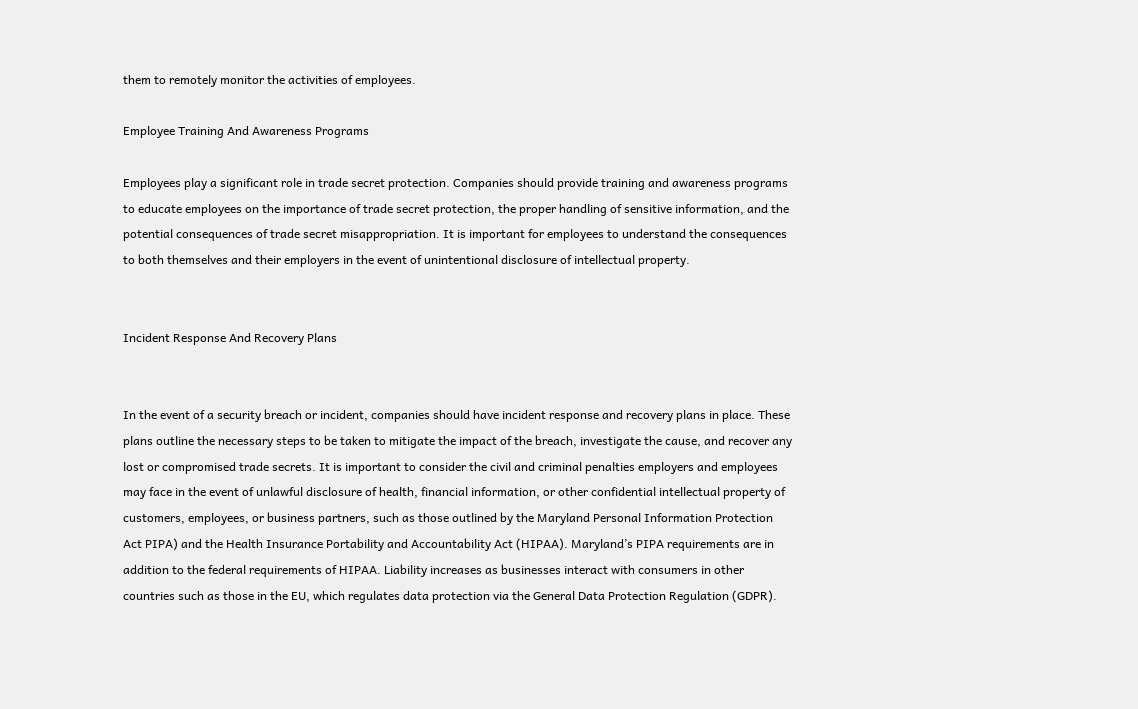them to remotely monitor the activities of employees.

Employee Training And Awareness Programs

Employees play a significant role in trade secret protection. Companies should provide training and awareness programs to educate employees on the importance of trade secret protection, the proper handling of sensitive information, and the potential consequences of trade secret misappropriation. It is important for employees to understand the consequences to both themselves and their employers in the event of unintentional disclosure of intellectual property.


Incident Response And Recovery Plans


In the event of a security breach or incident, companies should have incident response and recovery plans in place. These plans outline the necessary steps to be taken to mitigate the impact of the breach, investigate the cause, and recover any lost or compromised trade secrets. It is important to consider the civil and criminal penalties employers and employees may face in the event of unlawful disclosure of health, financial information, or other confidential intellectual property of customers, employees, or business partners, such as those outlined by the Maryland Personal Information Protection Act PIPA) and the Health Insurance Portability and Accountability Act (HIPAA). Maryland’s PIPA requirements are in addition to the federal requirements of HIPAA. Liability increases as businesses interact with consumers in other countries such as those in the EU, which regulates data protection via the General Data Protection Regulation (GDPR).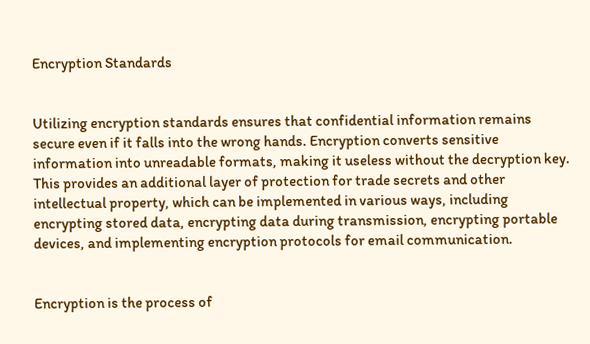Encryption Standards


Utilizing encryption standards ensures that confidential information remains secure even if it falls into the wrong hands. Encryption converts sensitive information into unreadable formats, making it useless without the decryption key. This provides an additional layer of protection for trade secrets and other intellectual property, which can be implemented in various ways, including encrypting stored data, encrypting data during transmission, encrypting portable devices, and implementing encryption protocols for email communication.


Encryption is the process of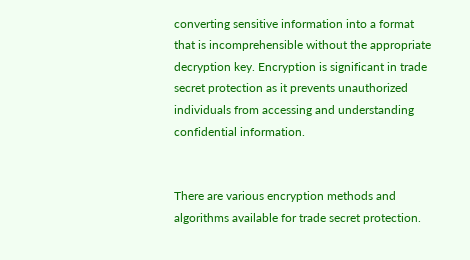converting sensitive information into a format that is incomprehensible without the appropriate decryption key. Encryption is significant in trade secret protection as it prevents unauthorized individuals from accessing and understanding confidential information.


There are various encryption methods and algorithms available for trade secret protection.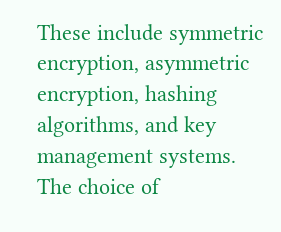These include symmetric encryption, asymmetric encryption, hashing algorithms, and key management systems. The choice of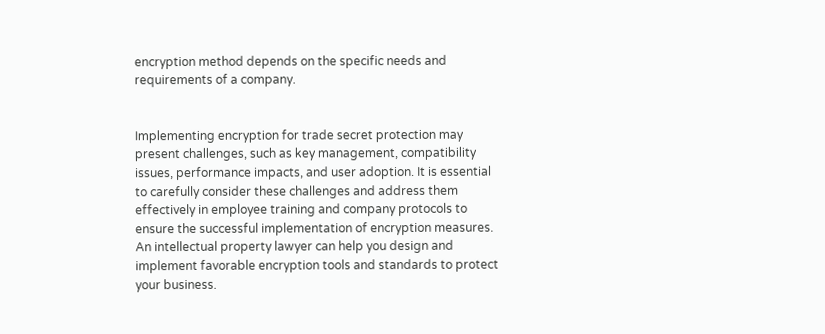encryption method depends on the specific needs and requirements of a company.


Implementing encryption for trade secret protection may present challenges, such as key management, compatibility issues, performance impacts, and user adoption. It is essential to carefully consider these challenges and address them effectively in employee training and company protocols to ensure the successful implementation of encryption measures. An intellectual property lawyer can help you design and implement favorable encryption tools and standards to protect your business.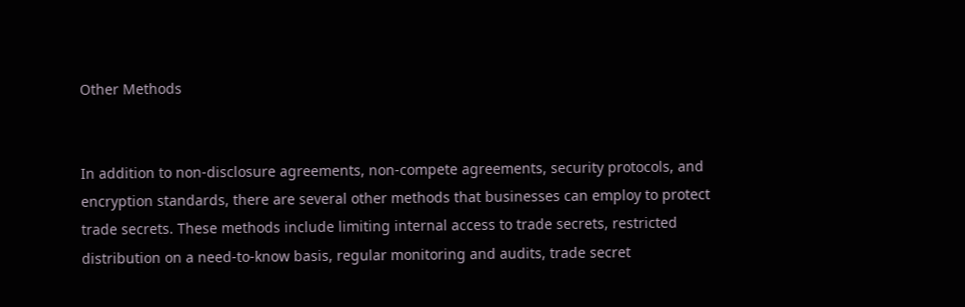Other Methods


In addition to non-disclosure agreements, non-compete agreements, security protocols, and encryption standards, there are several other methods that businesses can employ to protect trade secrets. These methods include limiting internal access to trade secrets, restricted distribution on a need-to-know basis, regular monitoring and audits, trade secret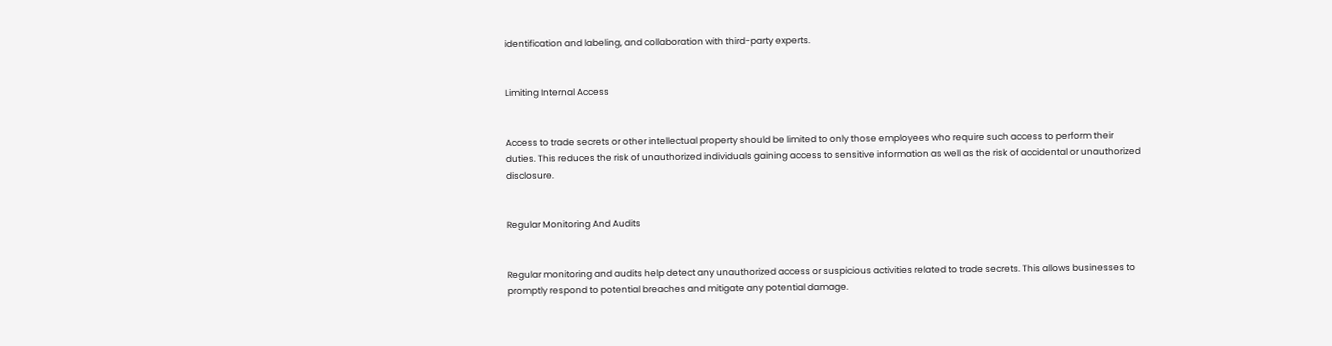identification and labeling, and collaboration with third-party experts.


Limiting Internal Access


Access to trade secrets or other intellectual property should be limited to only those employees who require such access to perform their duties. This reduces the risk of unauthorized individuals gaining access to sensitive information as well as the risk of accidental or unauthorized disclosure.


Regular Monitoring And Audits


Regular monitoring and audits help detect any unauthorized access or suspicious activities related to trade secrets. This allows businesses to promptly respond to potential breaches and mitigate any potential damage.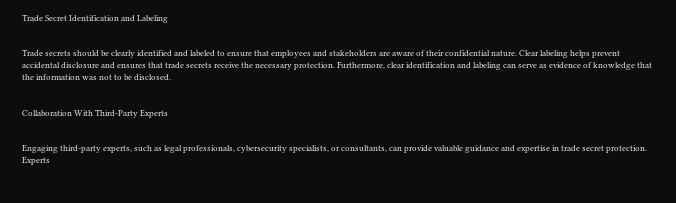Trade Secret Identification and Labeling


Trade secrets should be clearly identified and labeled to ensure that employees and stakeholders are aware of their confidential nature. Clear labeling helps prevent accidental disclosure and ensures that trade secrets receive the necessary protection. Furthermore, clear identification and labeling can serve as evidence of knowledge that the information was not to be disclosed.


Collaboration With Third-Party Experts


Engaging third-party experts, such as legal professionals, cybersecurity specialists, or consultants, can provide valuable guidance and expertise in trade secret protection. Experts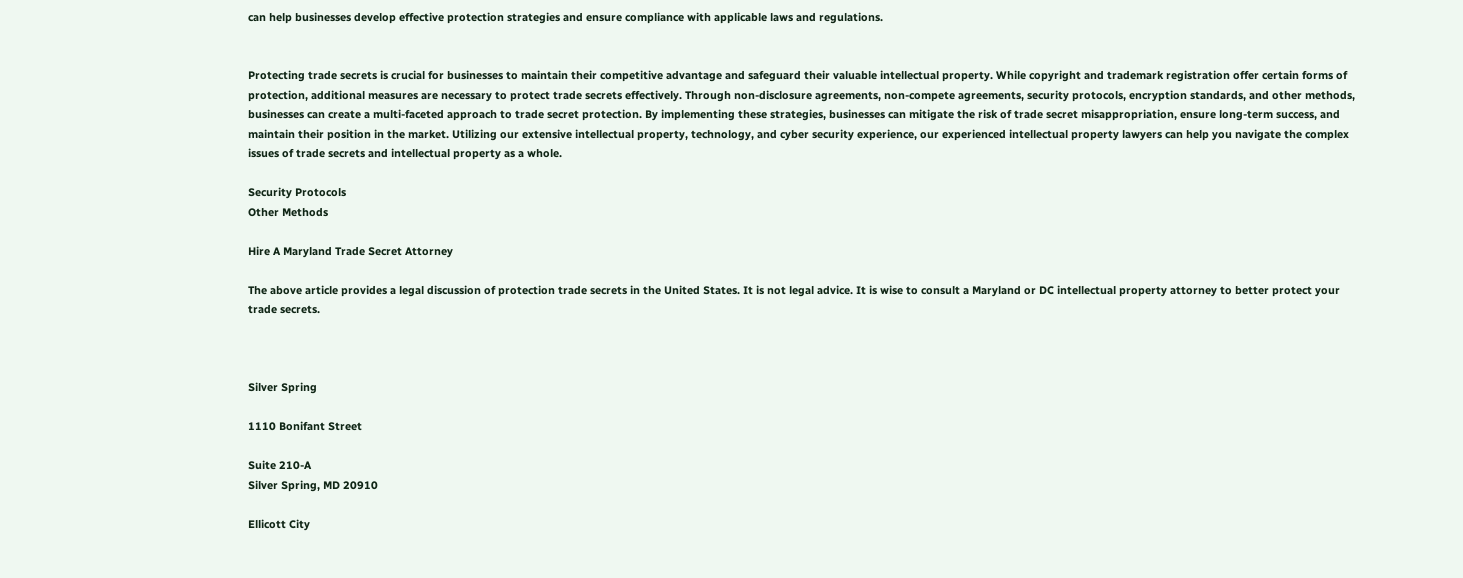can help businesses develop effective protection strategies and ensure compliance with applicable laws and regulations.


Protecting trade secrets is crucial for businesses to maintain their competitive advantage and safeguard their valuable intellectual property. While copyright and trademark registration offer certain forms of protection, additional measures are necessary to protect trade secrets effectively. Through non-disclosure agreements, non-compete agreements, security protocols, encryption standards, and other methods, businesses can create a multi-faceted approach to trade secret protection. By implementing these strategies, businesses can mitigate the risk of trade secret misappropriation, ensure long-term success, and maintain their position in the market. Utilizing our extensive intellectual property, technology, and cyber security experience, our experienced intellectual property lawyers can help you navigate the complex issues of trade secrets and intellectual property as a whole.

Security Protocols
Other Methods

Hire A Maryland Trade Secret Attorney

The above article provides a legal discussion of protection trade secrets in the United States. It is not legal advice. It is wise to consult a Maryland or DC intellectual property attorney to better protect your trade secrets.



Silver Spring

1110 Bonifant Street

Suite 210-A
Silver Spring, MD 20910

Ellicott City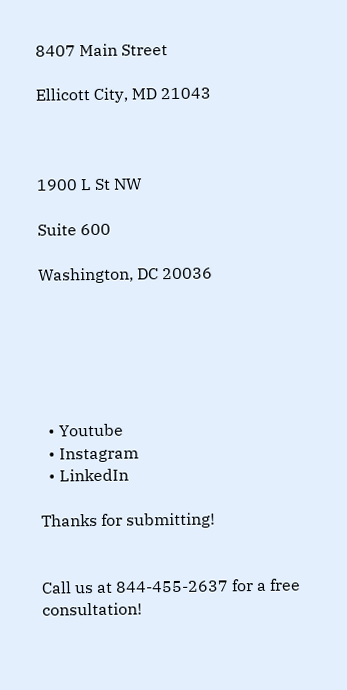8407 Main Street

Ellicott City, MD 21043



1900 L St NW

Suite 600

Washington, DC 20036






  • Youtube
  • Instagram
  • LinkedIn

Thanks for submitting!


Call us at 844-455-2637 for a free consultation!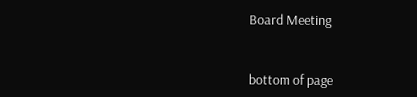Board Meeting


bottom of page